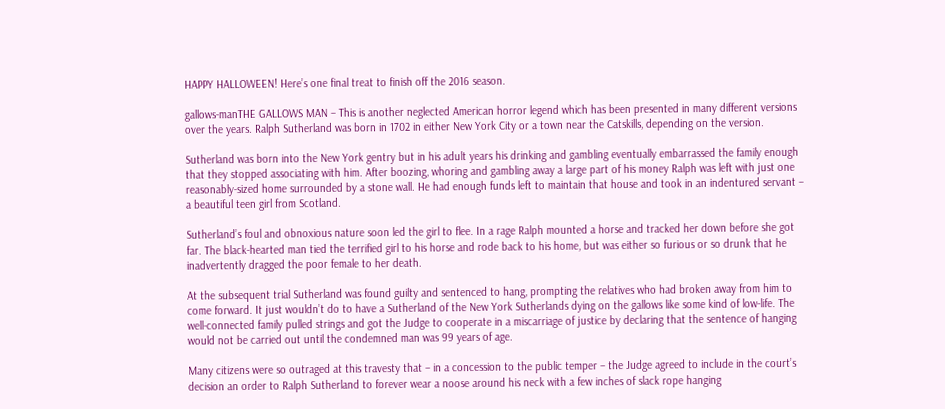HAPPY HALLOWEEN! Here’s one final treat to finish off the 2016 season.

gallows-manTHE GALLOWS MAN – This is another neglected American horror legend which has been presented in many different versions over the years. Ralph Sutherland was born in 1702 in either New York City or a town near the Catskills, depending on the version.

Sutherland was born into the New York gentry but in his adult years his drinking and gambling eventually embarrassed the family enough that they stopped associating with him. After boozing, whoring and gambling away a large part of his money Ralph was left with just one reasonably-sized home surrounded by a stone wall. He had enough funds left to maintain that house and took in an indentured servant – a beautiful teen girl from Scotland.

Sutherland’s foul and obnoxious nature soon led the girl to flee. In a rage Ralph mounted a horse and tracked her down before she got far. The black-hearted man tied the terrified girl to his horse and rode back to his home, but was either so furious or so drunk that he inadvertently dragged the poor female to her death.

At the subsequent trial Sutherland was found guilty and sentenced to hang, prompting the relatives who had broken away from him to come forward. It just wouldn’t do to have a Sutherland of the New York Sutherlands dying on the gallows like some kind of low-life. The well-connected family pulled strings and got the Judge to cooperate in a miscarriage of justice by declaring that the sentence of hanging would not be carried out until the condemned man was 99 years of age.

Many citizens were so outraged at this travesty that – in a concession to the public temper – the Judge agreed to include in the court’s decision an order to Ralph Sutherland to forever wear a noose around his neck with a few inches of slack rope hanging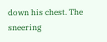down his chest. The sneering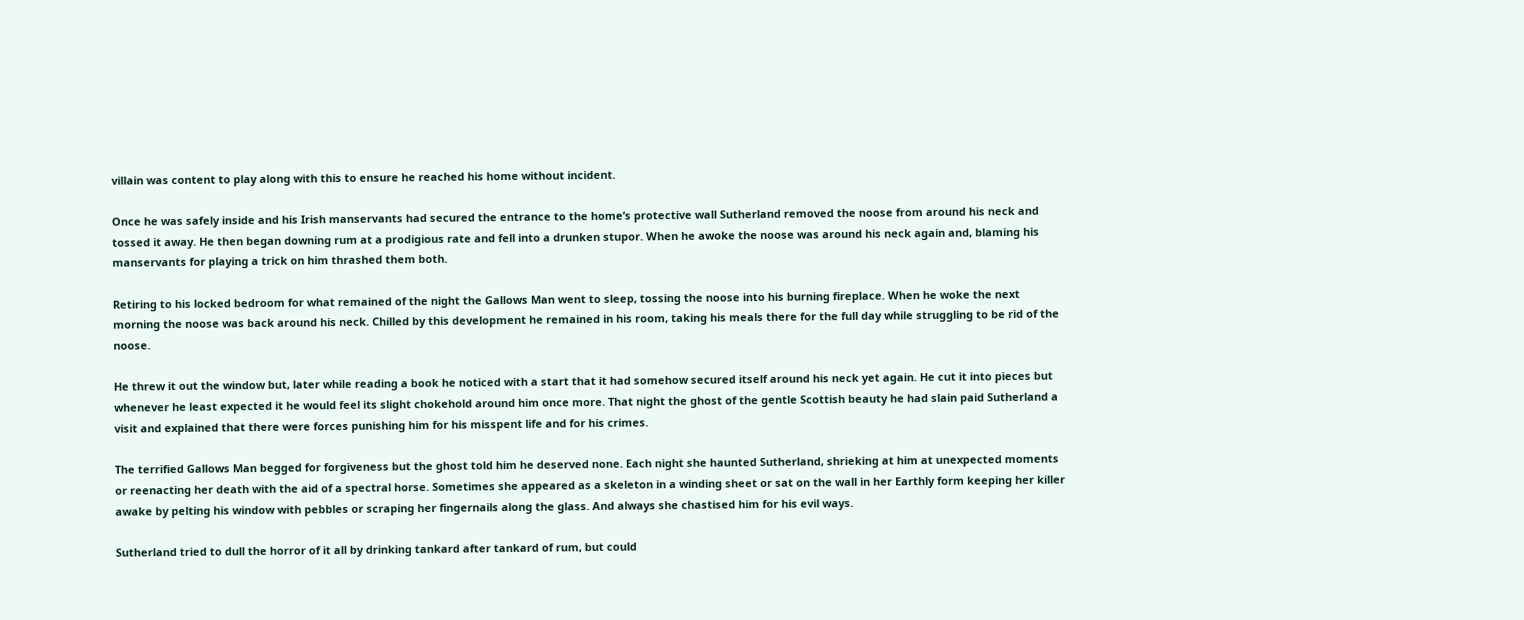villain was content to play along with this to ensure he reached his home without incident.

Once he was safely inside and his Irish manservants had secured the entrance to the home’s protective wall Sutherland removed the noose from around his neck and tossed it away. He then began downing rum at a prodigious rate and fell into a drunken stupor. When he awoke the noose was around his neck again and, blaming his manservants for playing a trick on him thrashed them both.

Retiring to his locked bedroom for what remained of the night the Gallows Man went to sleep, tossing the noose into his burning fireplace. When he woke the next morning the noose was back around his neck. Chilled by this development he remained in his room, taking his meals there for the full day while struggling to be rid of the noose.

He threw it out the window but, later while reading a book he noticed with a start that it had somehow secured itself around his neck yet again. He cut it into pieces but whenever he least expected it he would feel its slight chokehold around him once more. That night the ghost of the gentle Scottish beauty he had slain paid Sutherland a visit and explained that there were forces punishing him for his misspent life and for his crimes.

The terrified Gallows Man begged for forgiveness but the ghost told him he deserved none. Each night she haunted Sutherland, shrieking at him at unexpected moments or reenacting her death with the aid of a spectral horse. Sometimes she appeared as a skeleton in a winding sheet or sat on the wall in her Earthly form keeping her killer awake by pelting his window with pebbles or scraping her fingernails along the glass. And always she chastised him for his evil ways.

Sutherland tried to dull the horror of it all by drinking tankard after tankard of rum, but could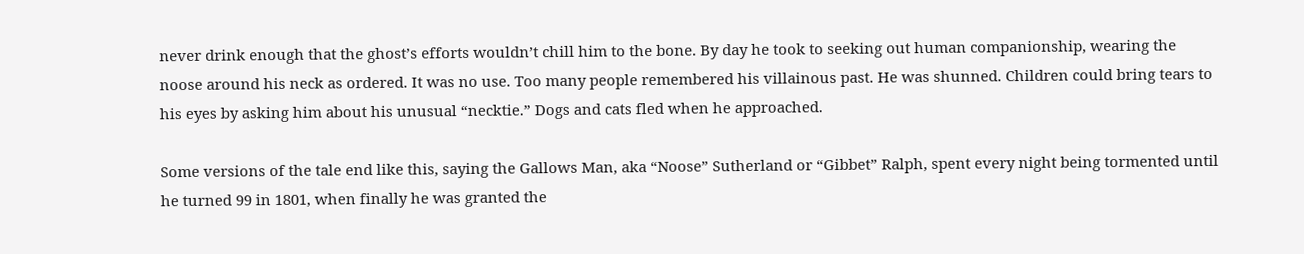never drink enough that the ghost’s efforts wouldn’t chill him to the bone. By day he took to seeking out human companionship, wearing the noose around his neck as ordered. It was no use. Too many people remembered his villainous past. He was shunned. Children could bring tears to his eyes by asking him about his unusual “necktie.” Dogs and cats fled when he approached.

Some versions of the tale end like this, saying the Gallows Man, aka “Noose” Sutherland or “Gibbet” Ralph, spent every night being tormented until he turned 99 in 1801, when finally he was granted the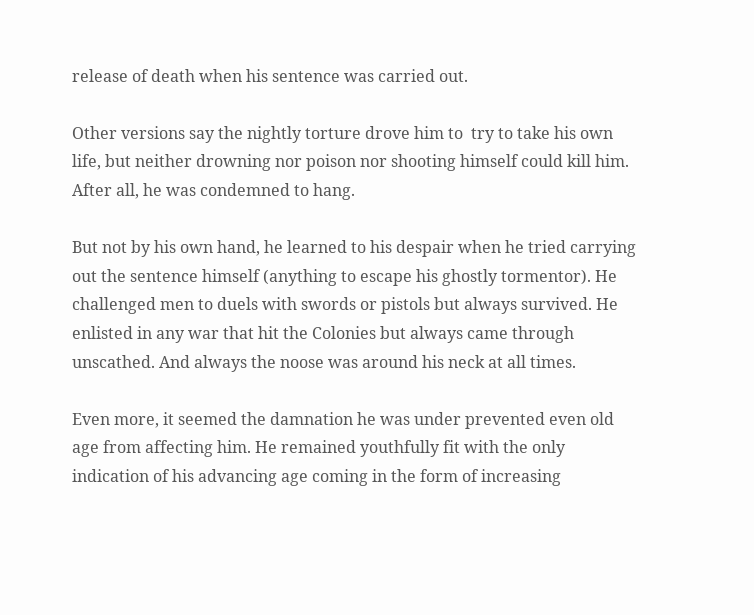release of death when his sentence was carried out.

Other versions say the nightly torture drove him to  try to take his own life, but neither drowning nor poison nor shooting himself could kill him. After all, he was condemned to hang.

But not by his own hand, he learned to his despair when he tried carrying out the sentence himself (anything to escape his ghostly tormentor). He challenged men to duels with swords or pistols but always survived. He enlisted in any war that hit the Colonies but always came through unscathed. And always the noose was around his neck at all times.

Even more, it seemed the damnation he was under prevented even old age from affecting him. He remained youthfully fit with the only indication of his advancing age coming in the form of increasing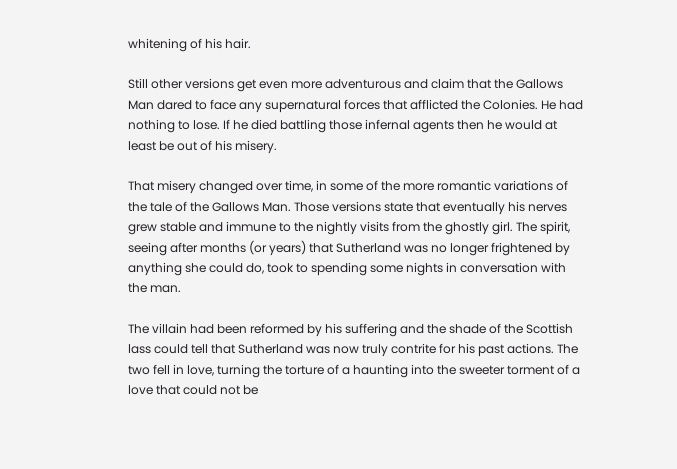whitening of his hair.

Still other versions get even more adventurous and claim that the Gallows Man dared to face any supernatural forces that afflicted the Colonies. He had nothing to lose. If he died battling those infernal agents then he would at least be out of his misery.

That misery changed over time, in some of the more romantic variations of the tale of the Gallows Man. Those versions state that eventually his nerves grew stable and immune to the nightly visits from the ghostly girl. The spirit, seeing after months (or years) that Sutherland was no longer frightened by anything she could do, took to spending some nights in conversation with the man.

The villain had been reformed by his suffering and the shade of the Scottish lass could tell that Sutherland was now truly contrite for his past actions. The two fell in love, turning the torture of a haunting into the sweeter torment of a love that could not be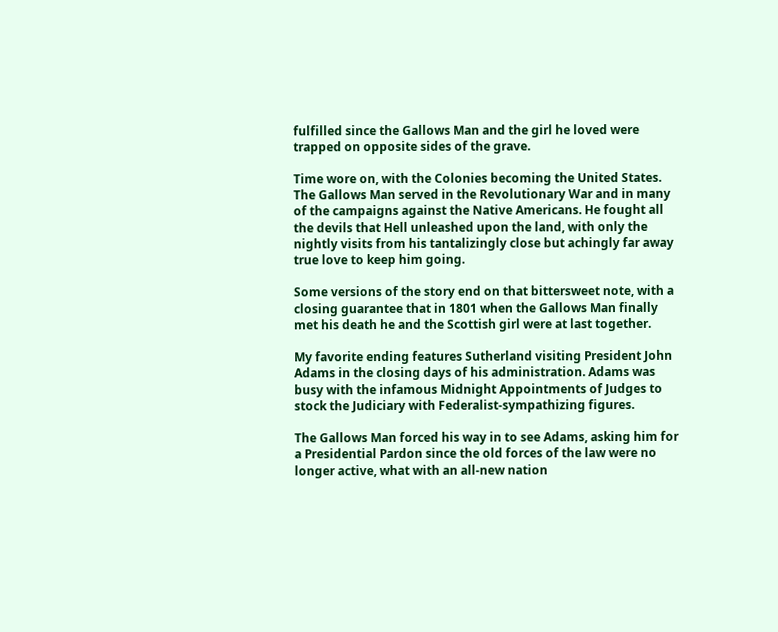fulfilled since the Gallows Man and the girl he loved were trapped on opposite sides of the grave.

Time wore on, with the Colonies becoming the United States. The Gallows Man served in the Revolutionary War and in many of the campaigns against the Native Americans. He fought all the devils that Hell unleashed upon the land, with only the nightly visits from his tantalizingly close but achingly far away true love to keep him going.

Some versions of the story end on that bittersweet note, with a closing guarantee that in 1801 when the Gallows Man finally met his death he and the Scottish girl were at last together.

My favorite ending features Sutherland visiting President John Adams in the closing days of his administration. Adams was busy with the infamous Midnight Appointments of Judges to stock the Judiciary with Federalist-sympathizing figures.

The Gallows Man forced his way in to see Adams, asking him for a Presidential Pardon since the old forces of the law were no longer active, what with an all-new nation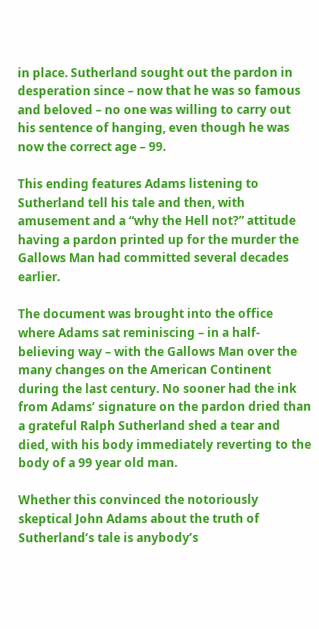in place. Sutherland sought out the pardon in desperation since – now that he was so famous and beloved – no one was willing to carry out his sentence of hanging, even though he was now the correct age – 99.

This ending features Adams listening to Sutherland tell his tale and then, with amusement and a “why the Hell not?” attitude having a pardon printed up for the murder the Gallows Man had committed several decades earlier.

The document was brought into the office where Adams sat reminiscing – in a half-believing way – with the Gallows Man over the many changes on the American Continent during the last century. No sooner had the ink from Adams’ signature on the pardon dried than a grateful Ralph Sutherland shed a tear and died, with his body immediately reverting to the body of a 99 year old man.

Whether this convinced the notoriously skeptical John Adams about the truth of Sutherland’s tale is anybody’s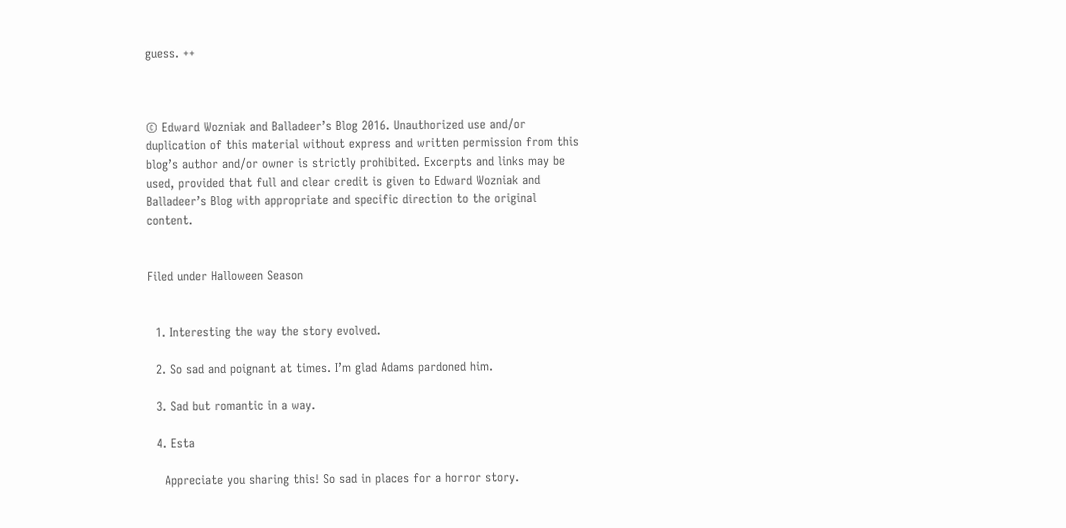guess. ++



© Edward Wozniak and Balladeer’s Blog 2016. Unauthorized use and/or duplication of this material without express and written permission from this blog’s author and/or owner is strictly prohibited. Excerpts and links may be used, provided that full and clear credit is given to Edward Wozniak and Balladeer’s Blog with appropriate and specific direction to the original content.


Filed under Halloween Season


  1. Interesting the way the story evolved.

  2. So sad and poignant at times. I’m glad Adams pardoned him.

  3. Sad but romantic in a way.

  4. Esta

    Appreciate you sharing this! So sad in places for a horror story.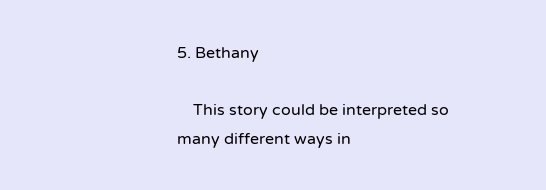5. Bethany

    This story could be interpreted so many different ways in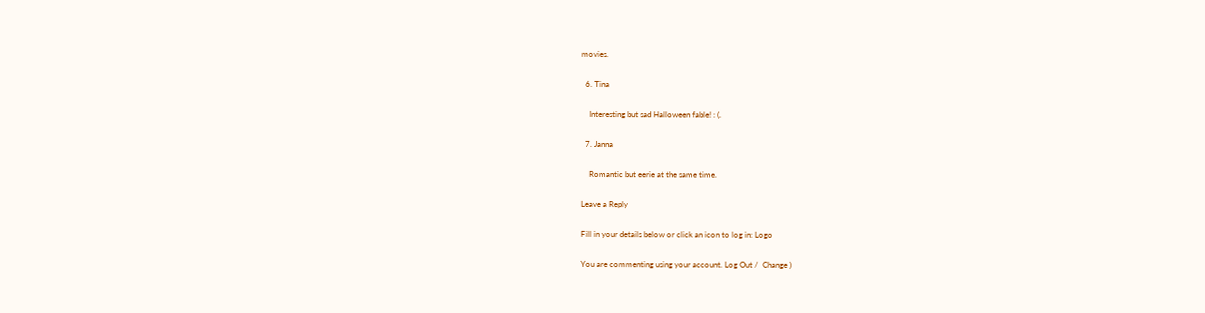movies.

  6. Tina

    Interesting but sad Halloween fable! : (.

  7. Janna

    Romantic but eerie at the same time.

Leave a Reply

Fill in your details below or click an icon to log in: Logo

You are commenting using your account. Log Out /  Change )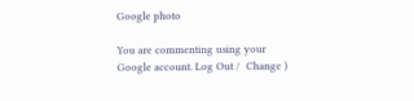Google photo

You are commenting using your Google account. Log Out /  Change )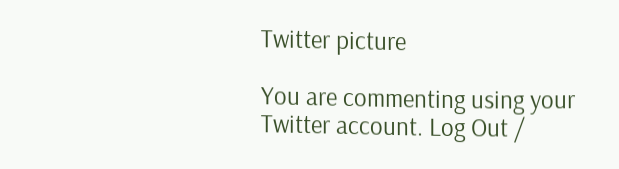Twitter picture

You are commenting using your Twitter account. Log Out /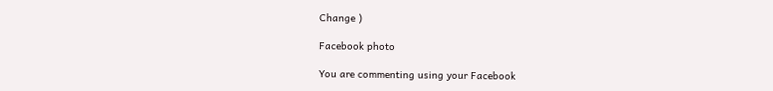Change )

Facebook photo

You are commenting using your Facebook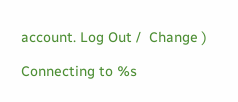account. Log Out /  Change )

Connecting to %s